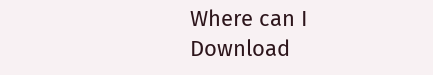Where can I Download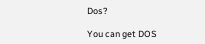Dos?

You can get DOS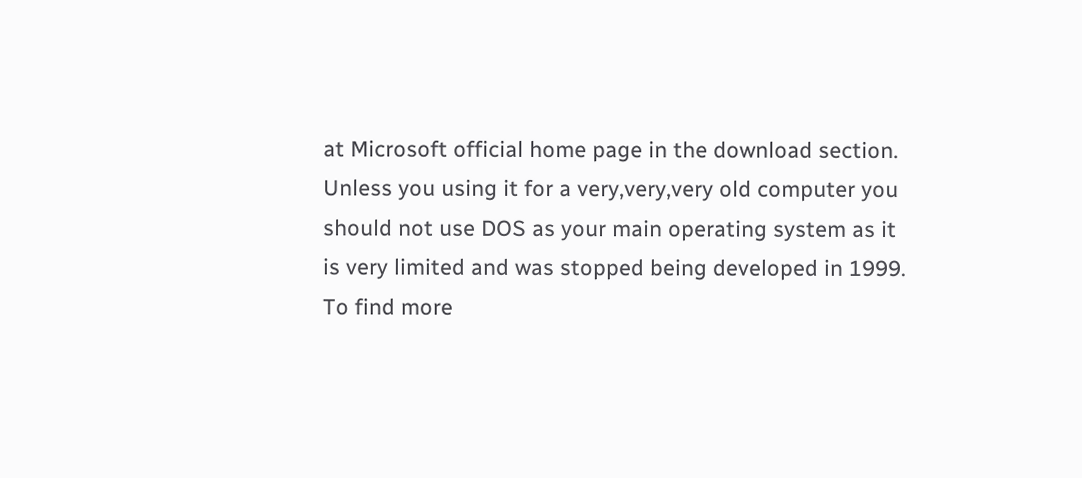at Microsoft official home page in the download section. Unless you using it for a very,very,very old computer you should not use DOS as your main operating system as it is very limited and was stopped being developed in 1999. To find more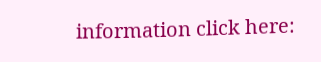information click here: